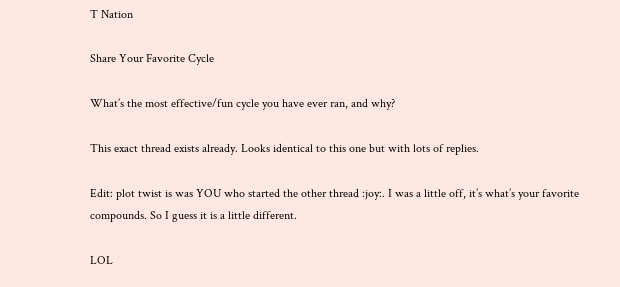T Nation

Share Your Favorite Cycle

What’s the most effective/fun cycle you have ever ran, and why?

This exact thread exists already. Looks identical to this one but with lots of replies.

Edit: plot twist is was YOU who started the other thread :joy:. I was a little off, it’s what’s your favorite compounds. So I guess it is a little different.

LOL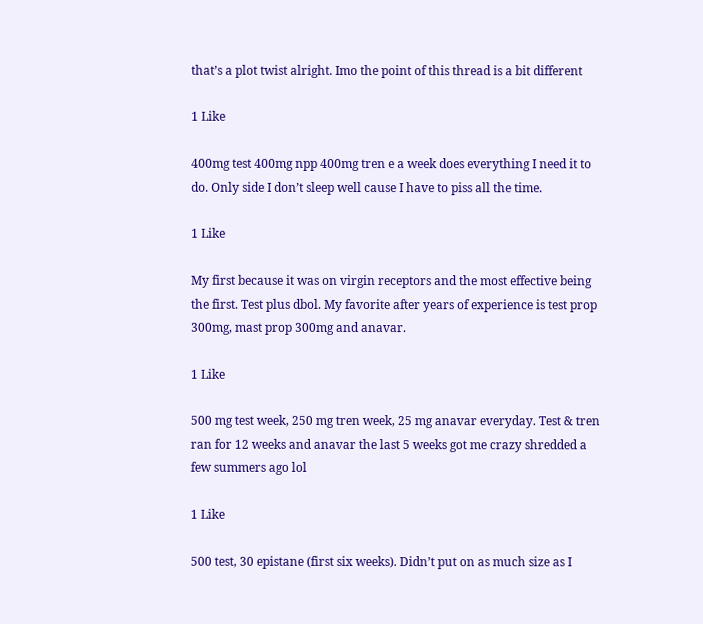that’s a plot twist alright. Imo the point of this thread is a bit different

1 Like

400mg test 400mg npp 400mg tren e a week does everything I need it to do. Only side I don’t sleep well cause I have to piss all the time.

1 Like

My first because it was on virgin receptors and the most effective being the first. Test plus dbol. My favorite after years of experience is test prop 300mg, mast prop 300mg and anavar.

1 Like

500 mg test week, 250 mg tren week, 25 mg anavar everyday. Test & tren ran for 12 weeks and anavar the last 5 weeks got me crazy shredded a few summers ago lol

1 Like

500 test, 30 epistane (first six weeks). Didn’t put on as much size as I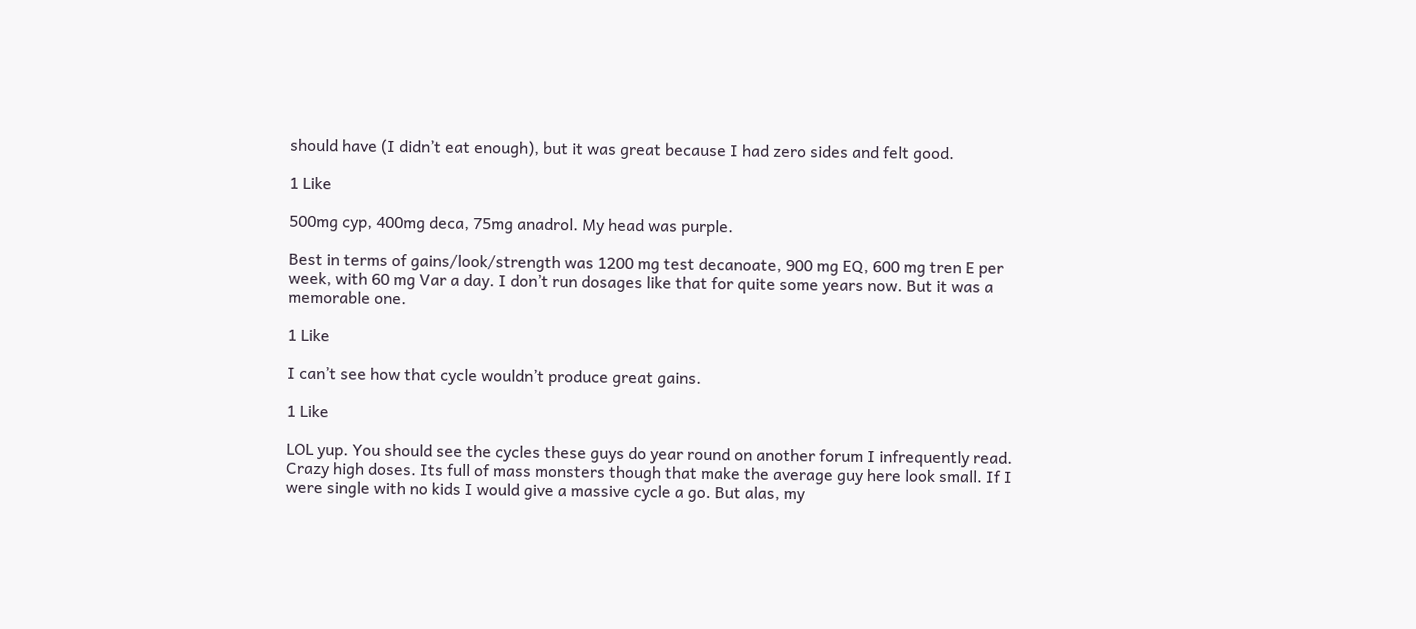should have (I didn’t eat enough), but it was great because I had zero sides and felt good.

1 Like

500mg cyp, 400mg deca, 75mg anadrol. My head was purple.

Best in terms of gains/look/strength was 1200 mg test decanoate, 900 mg EQ, 600 mg tren E per week, with 60 mg Var a day. I don’t run dosages like that for quite some years now. But it was a memorable one.

1 Like

I can’t see how that cycle wouldn’t produce great gains.

1 Like

LOL yup. You should see the cycles these guys do year round on another forum I infrequently read. Crazy high doses. Its full of mass monsters though that make the average guy here look small. If I were single with no kids I would give a massive cycle a go. But alas, my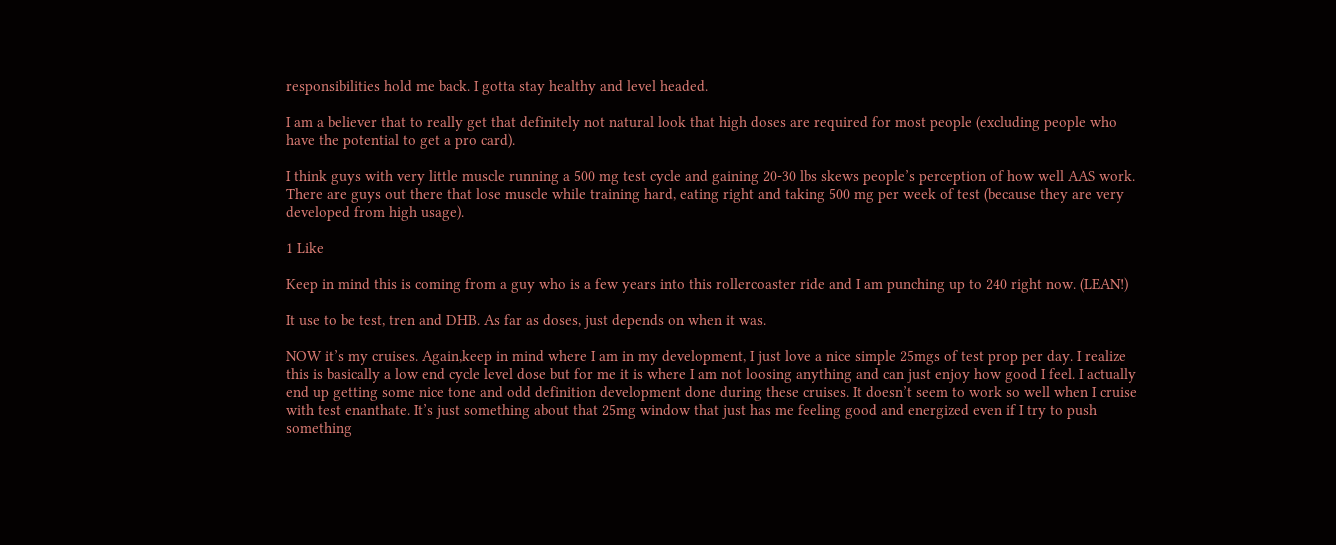responsibilities hold me back. I gotta stay healthy and level headed.

I am a believer that to really get that definitely not natural look that high doses are required for most people (excluding people who have the potential to get a pro card).

I think guys with very little muscle running a 500 mg test cycle and gaining 20-30 lbs skews people’s perception of how well AAS work. There are guys out there that lose muscle while training hard, eating right and taking 500 mg per week of test (because they are very developed from high usage).

1 Like

Keep in mind this is coming from a guy who is a few years into this rollercoaster ride and I am punching up to 240 right now. (LEAN!)

It use to be test, tren and DHB. As far as doses, just depends on when it was.

NOW it’s my cruises. Again,keep in mind where I am in my development, I just love a nice simple 25mgs of test prop per day. I realize this is basically a low end cycle level dose but for me it is where I am not loosing anything and can just enjoy how good I feel. I actually end up getting some nice tone and odd definition development done during these cruises. It doesn’t seem to work so well when I cruise with test enanthate. It’s just something about that 25mg window that just has me feeling good and energized even if I try to push something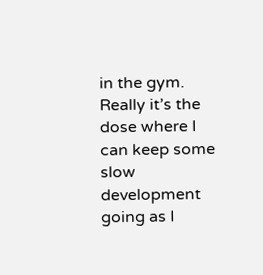in the gym. Really it’s the dose where I can keep some slow development going as I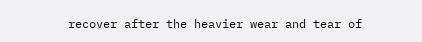recover after the heavier wear and tear of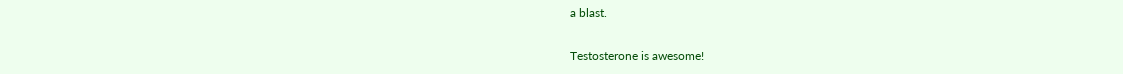a blast.

Testosterone is awesome!